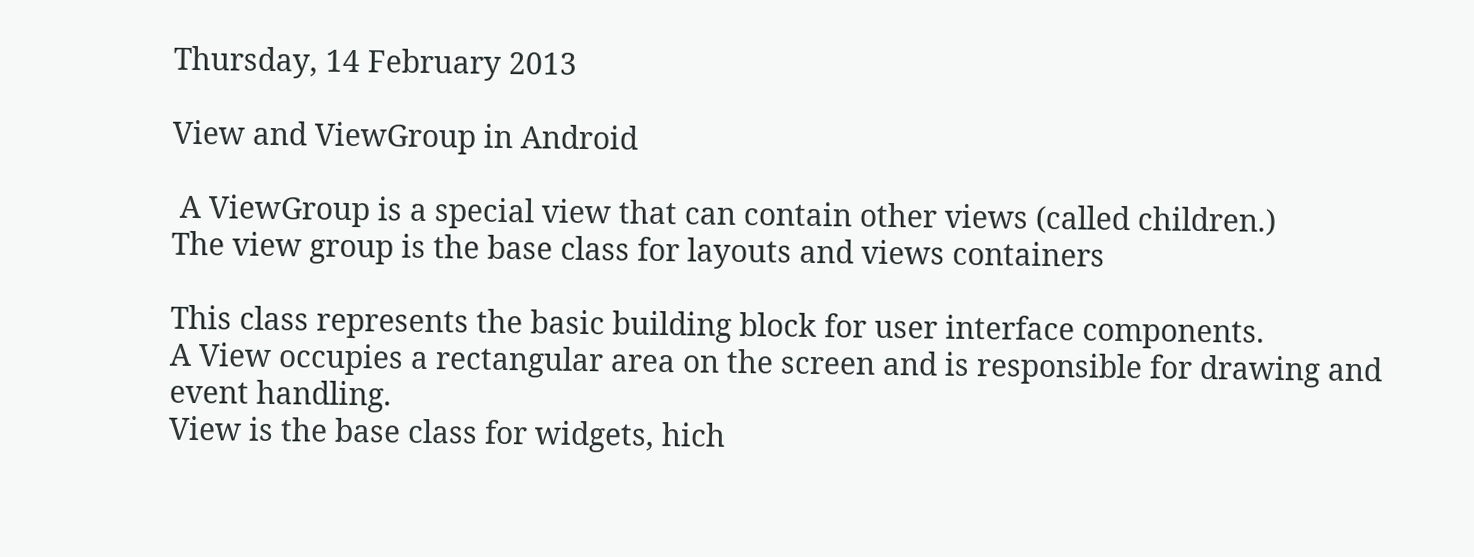Thursday, 14 February 2013

View and ViewGroup in Android

 A ViewGroup is a special view that can contain other views (called children.)
The view group is the base class for layouts and views containers

This class represents the basic building block for user interface components.
A View occupies a rectangular area on the screen and is responsible for drawing and event handling.
View is the base class for widgets, hich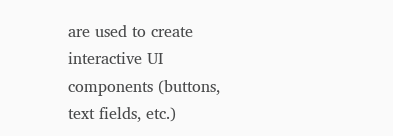are used to create interactive UI components (buttons, text fields, etc.)